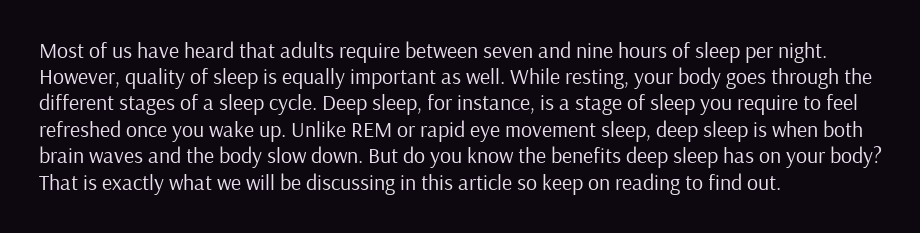Most of us have heard that adults require between seven and nine hours of sleep per night. However, quality of sleep is equally important as well. While resting, your body goes through the different stages of a sleep cycle. Deep sleep, for instance, is a stage of sleep you require to feel refreshed once you wake up. Unlike REM or rapid eye movement sleep, deep sleep is when both brain waves and the body slow down. But do you know the benefits deep sleep has on your body? That is exactly what we will be discussing in this article so keep on reading to find out.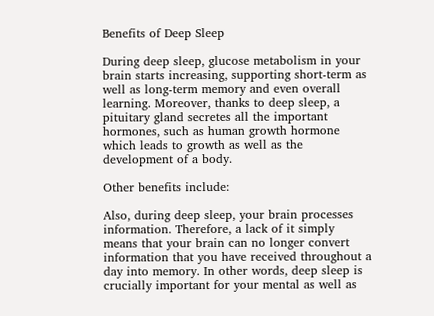Benefits of Deep Sleep

During deep sleep, glucose metabolism in your brain starts increasing, supporting short-term as well as long-term memory and even overall learning. Moreover, thanks to deep sleep, a pituitary gland secretes all the important hormones, such as human growth hormone which leads to growth as well as the development of a body.

Other benefits include:

Also, during deep sleep, your brain processes information. Therefore, a lack of it simply means that your brain can no longer convert information that you have received throughout a day into memory. In other words, deep sleep is crucially important for your mental as well as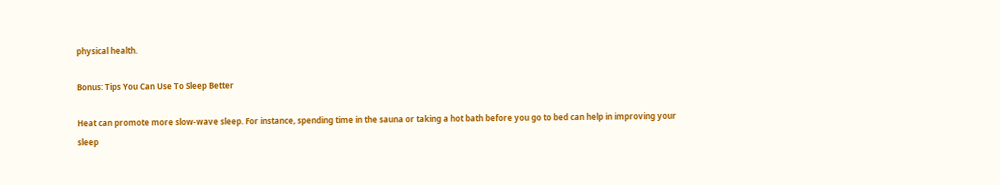physical health.

Bonus: Tips You Can Use To Sleep Better

Heat can promote more slow-wave sleep. For instance, spending time in the sauna or taking a hot bath before you go to bed can help in improving your sleep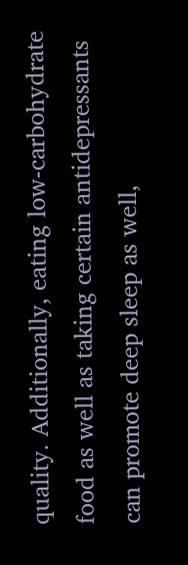quality. Additionally, eating low-carbohydrate food as well as taking certain antidepressants can promote deep sleep as well,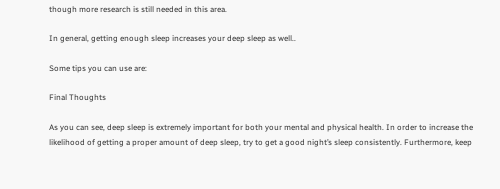though more research is still needed in this area.

In general, getting enough sleep increases your deep sleep as well..

Some tips you can use are:

Final Thoughts

As you can see, deep sleep is extremely important for both your mental and physical health. In order to increase the likelihood of getting a proper amount of deep sleep, try to get a good night’s sleep consistently. Furthermore, keep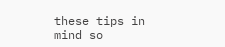these tips in mind so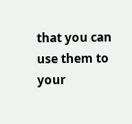that you can use them to your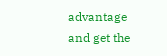advantage and get the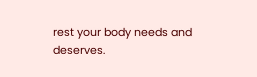rest your body needs and deserves.